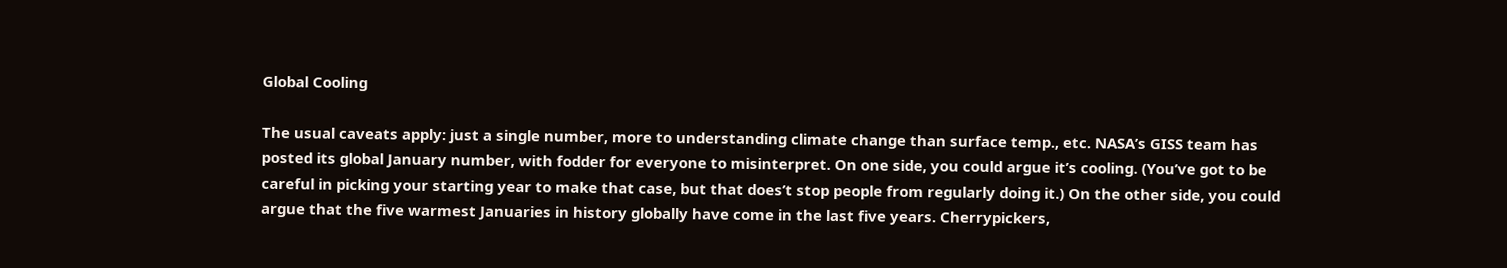Global Cooling

The usual caveats apply: just a single number, more to understanding climate change than surface temp., etc. NASA’s GISS team has posted its global January number, with fodder for everyone to misinterpret. On one side, you could argue it’s cooling. (You’ve got to be careful in picking your starting year to make that case, but that does’t stop people from regularly doing it.) On the other side, you could argue that the five warmest Januaries in history globally have come in the last five years. Cherrypickers,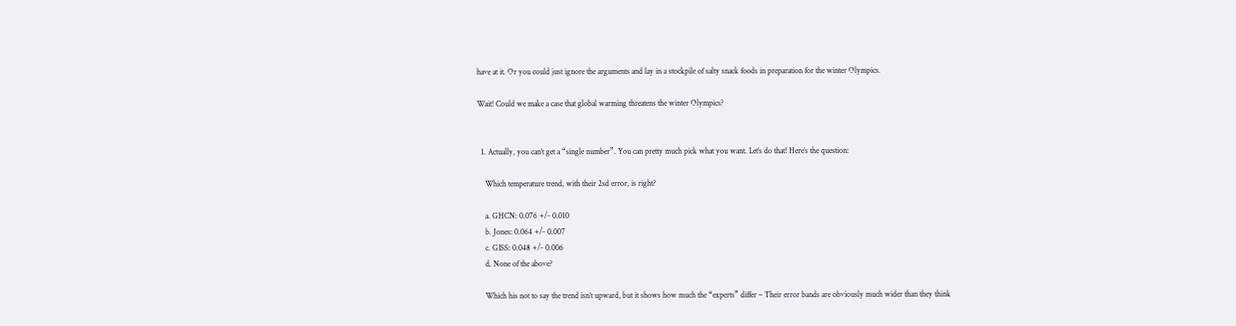have at it. Or you could just ignore the arguments and lay in a stockpile of salty snack foods in preparation for the winter Olympics.

Wait! Could we make a case that global warming threatens the winter Olympics?


  1. Actually, you can’t get a “single number”. You can pretty much pick what you want. Let’s do that! Here’s the question:

    Which temperature trend, with their 2sd error, is right?

    a. GHCN: 0.076 +/- 0.010
    b. Jones: 0.064 +/- 0.007
    c. GISS: 0.048 +/- 0.006
    d. None of the above?

    Which his not to say the trend isn’t upward, but it shows how much the “experts” differ – Their error bands are obviously much wider than they think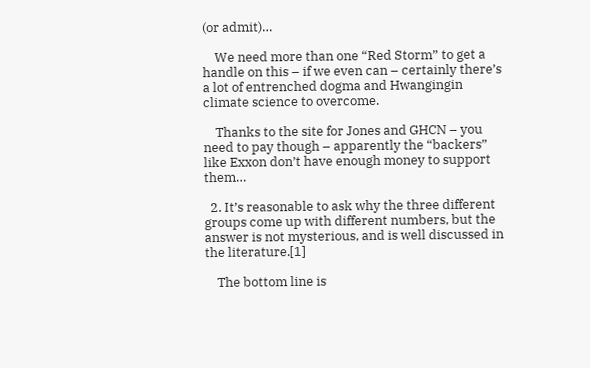(or admit)…

    We need more than one “Red Storm” to get a handle on this – if we even can – certainly there’s a lot of entrenched dogma and Hwangingin climate science to overcome.

    Thanks to the site for Jones and GHCN – you need to pay though – apparently the “backers” like Exxon don’t have enough money to support them…

  2. It’s reasonable to ask why the three different groups come up with different numbers, but the answer is not mysterious, and is well discussed in the literature.[1]

    The bottom line is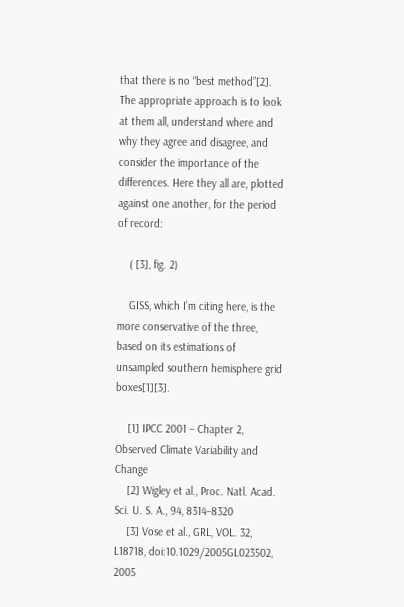that there is no “best method”[2]. The appropriate approach is to look at them all, understand where and why they agree and disagree, and consider the importance of the differences. Here they all are, plotted against one another, for the period of record:

    ( [3], fig. 2)

    GISS, which I’m citing here, is the more conservative of the three, based on its estimations of unsampled southern hemisphere grid boxes[1][3].

    [1] IPCC 2001 – Chapter 2, Observed Climate Variability and Change
    [2] Wigley et al., Proc. Natl. Acad. Sci. U. S. A., 94, 8314–8320
    [3] Vose et al., GRL, VOL. 32, L18718, doi:10.1029/2005GL023502, 2005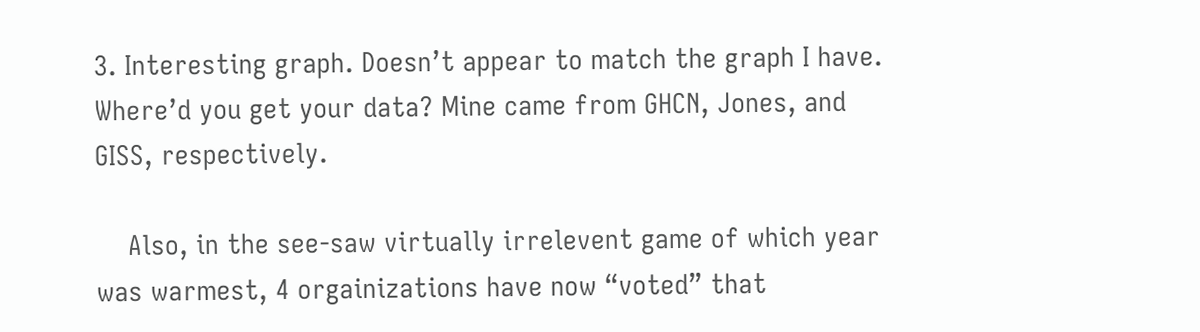3. Interesting graph. Doesn’t appear to match the graph I have. Where’d you get your data? Mine came from GHCN, Jones, and GISS, respectively.

    Also, in the see-saw virtually irrelevent game of which year was warmest, 4 orgainizations have now “voted” that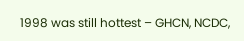1998 was still hottest – GHCN, NCDC,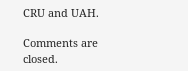CRU and UAH.

Comments are closed.